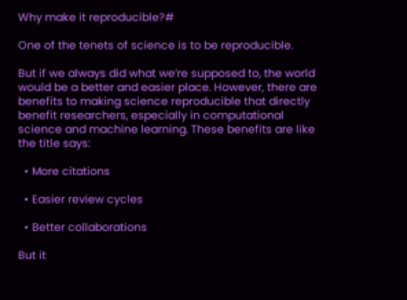Why make it reproducible?#

One of the tenets of science is to be reproducible.

But if we always did what we’re supposed to, the world would be a better and easier place. However, there are benefits to making science reproducible that directly benefit researchers, especially in computational science and machine learning. These benefits are like the title says:

  • More citations

  • Easier review cycles

  • Better collaborations

But it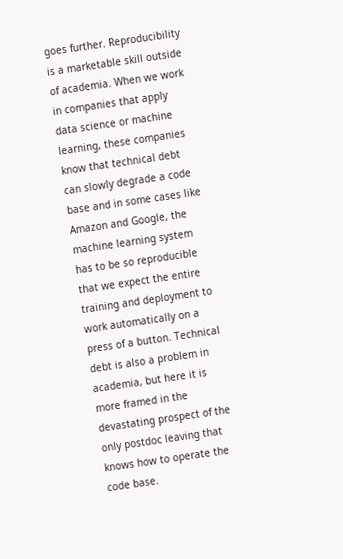goes further. Reproducibility is a marketable skill outside of academia. When we work in companies that apply data science or machine learning, these companies know that technical debt can slowly degrade a code base and in some cases like Amazon and Google, the machine learning system has to be so reproducible that we expect the entire training and deployment to work automatically on a press of a button. Technical debt is also a problem in academia, but here it is more framed in the devastating prospect of the only postdoc leaving that knows how to operate the code base.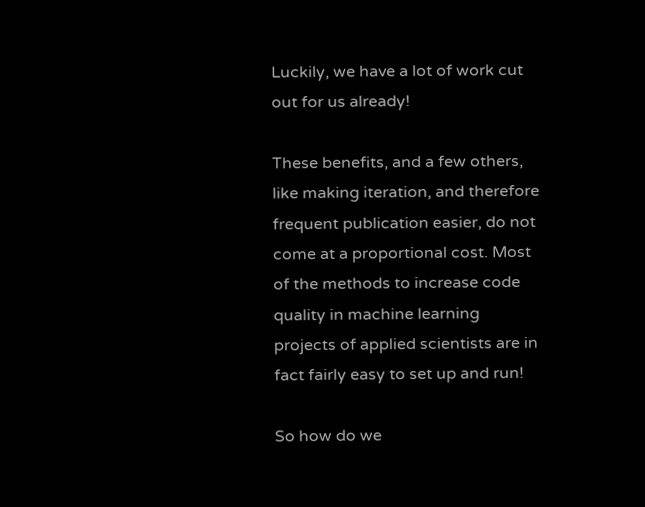Luckily, we have a lot of work cut out for us already!

These benefits, and a few others, like making iteration, and therefore frequent publication easier, do not come at a proportional cost. Most of the methods to increase code quality in machine learning projects of applied scientists are in fact fairly easy to set up and run!

So how do we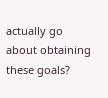actually go about obtaining these goals?